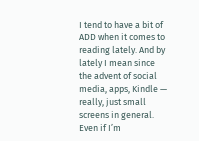I tend to have a bit of ADD when it comes to reading lately. And by lately I mean since the advent of social media, apps, Kindle — really, just small screens in general. Even if I’m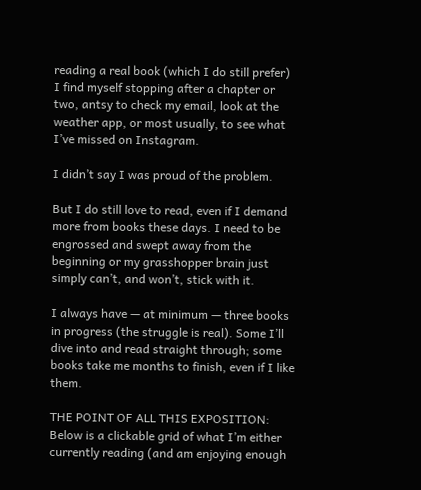reading a real book (which I do still prefer) I find myself stopping after a chapter or two, antsy to check my email, look at the weather app, or most usually, to see what I’ve missed on Instagram.

I didn’t say I was proud of the problem.

But I do still love to read, even if I demand more from books these days. I need to be engrossed and swept away from the beginning or my grasshopper brain just simply can’t, and won’t, stick with it.

I always have — at minimum — three books in progress (the struggle is real). Some I’ll dive into and read straight through; some books take me months to finish, even if I like them.

THE POINT OF ALL THIS EXPOSITION: Below is a clickable grid of what I’m either currently reading (and am enjoying enough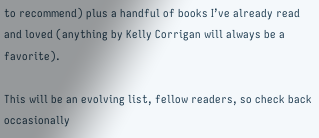to recommend) plus a handful of books I’ve already read and loved (anything by Kelly Corrigan will always be a favorite).

This will be an evolving list, fellow readers, so check back occasionally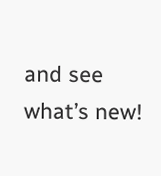and see what’s new!